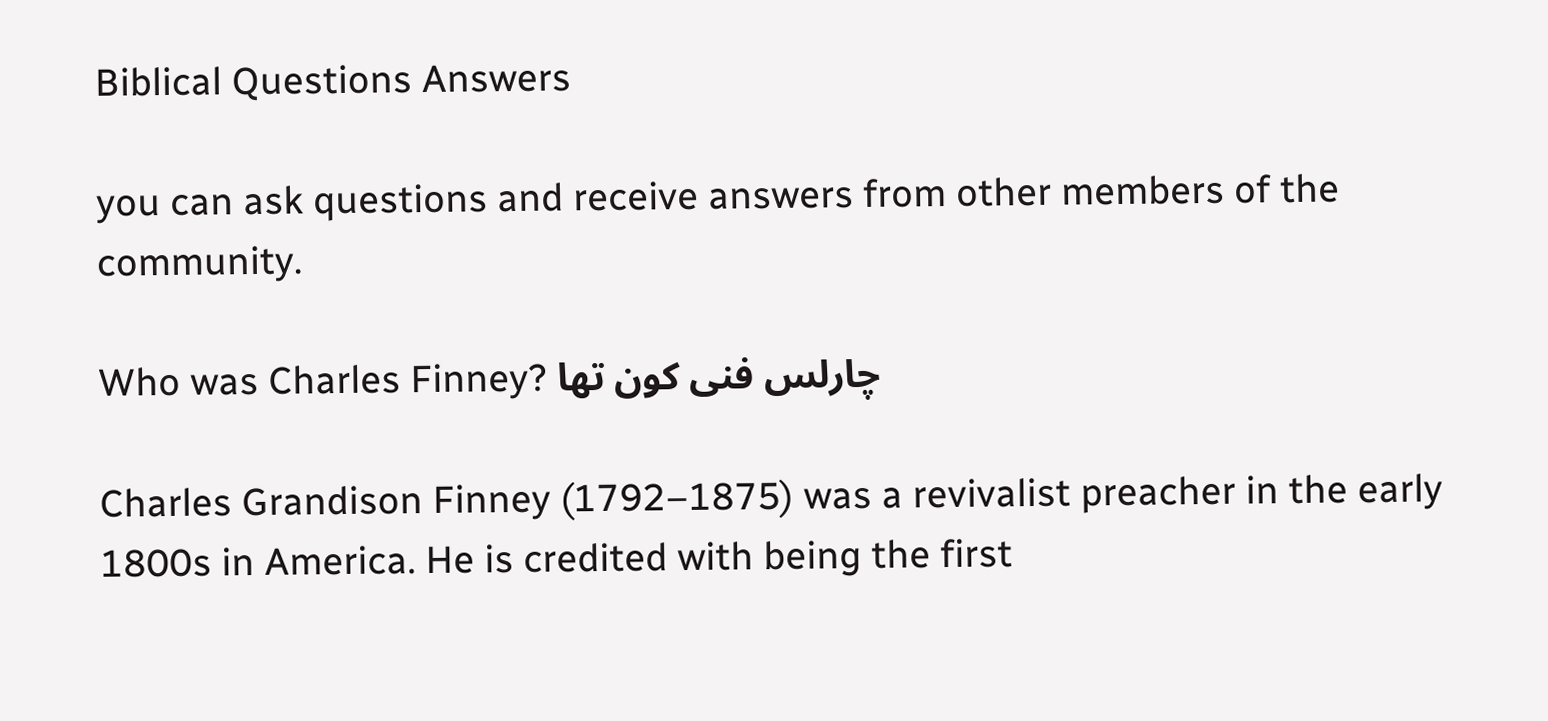Biblical Questions Answers

you can ask questions and receive answers from other members of the community.

Who was Charles Finney? چارلس فنی کون تھا

Charles Grandison Finney (1792–1875) was a revivalist preacher in the early 1800s in America. He is credited with being the first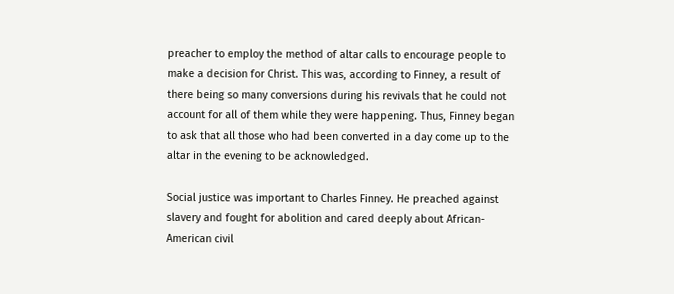preacher to employ the method of altar calls to encourage people to make a decision for Christ. This was, according to Finney, a result of there being so many conversions during his revivals that he could not account for all of them while they were happening. Thus, Finney began to ask that all those who had been converted in a day come up to the altar in the evening to be acknowledged.

Social justice was important to Charles Finney. He preached against slavery and fought for abolition and cared deeply about African-American civil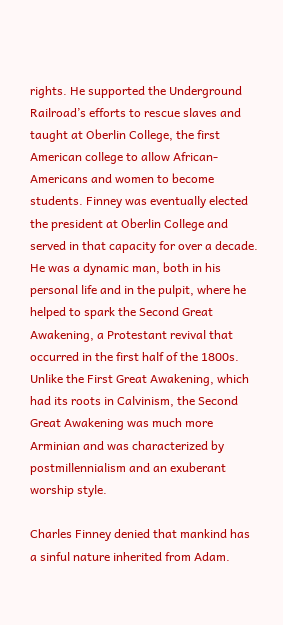rights. He supported the Underground Railroad’s efforts to rescue slaves and taught at Oberlin College, the first American college to allow African-Americans and women to become students. Finney was eventually elected the president at Oberlin College and served in that capacity for over a decade. He was a dynamic man, both in his personal life and in the pulpit, where he helped to spark the Second Great Awakening, a Protestant revival that occurred in the first half of the 1800s. Unlike the First Great Awakening, which had its roots in Calvinism, the Second Great Awakening was much more Arminian and was characterized by postmillennialism and an exuberant worship style.

Charles Finney denied that mankind has a sinful nature inherited from Adam.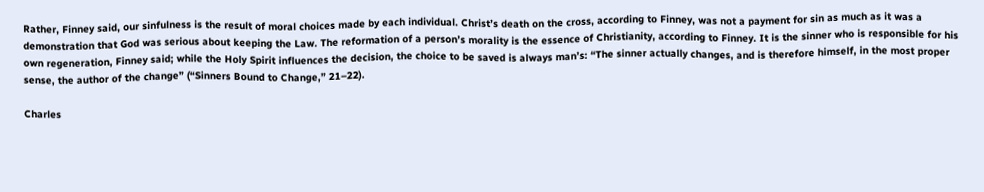Rather, Finney said, our sinfulness is the result of moral choices made by each individual. Christ’s death on the cross, according to Finney, was not a payment for sin as much as it was a demonstration that God was serious about keeping the Law. The reformation of a person’s morality is the essence of Christianity, according to Finney. It is the sinner who is responsible for his own regeneration, Finney said; while the Holy Spirit influences the decision, the choice to be saved is always man’s: “The sinner actually changes, and is therefore himself, in the most proper sense, the author of the change” (“Sinners Bound to Change,” 21–22).

Charles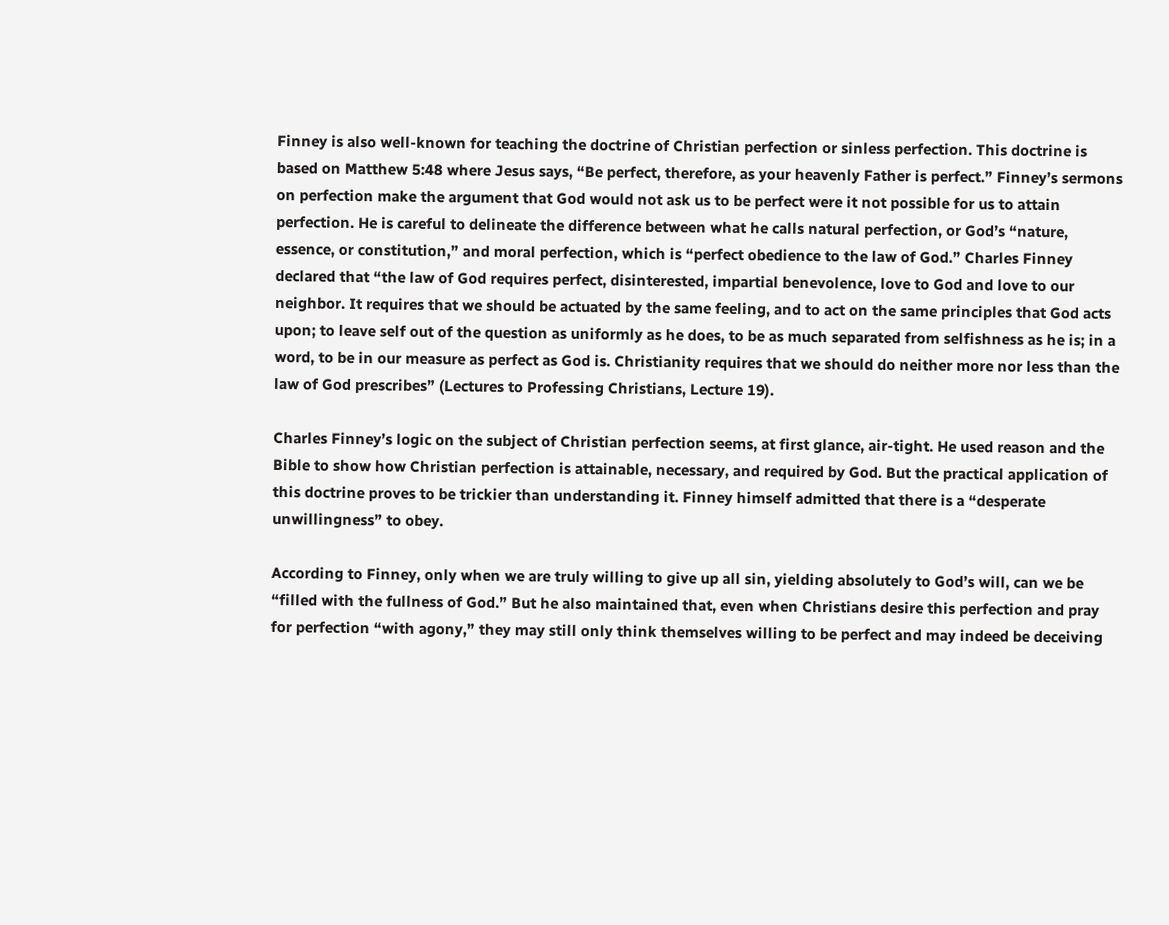Finney is also well-known for teaching the doctrine of Christian perfection or sinless perfection. This doctrine is based on Matthew 5:48 where Jesus says, “Be perfect, therefore, as your heavenly Father is perfect.” Finney’s sermons on perfection make the argument that God would not ask us to be perfect were it not possible for us to attain perfection. He is careful to delineate the difference between what he calls natural perfection, or God’s “nature, essence, or constitution,” and moral perfection, which is “perfect obedience to the law of God.” Charles Finney declared that “the law of God requires perfect, disinterested, impartial benevolence, love to God and love to our neighbor. It requires that we should be actuated by the same feeling, and to act on the same principles that God acts upon; to leave self out of the question as uniformly as he does, to be as much separated from selfishness as he is; in a word, to be in our measure as perfect as God is. Christianity requires that we should do neither more nor less than the law of God prescribes” (Lectures to Professing Christians, Lecture 19).

Charles Finney’s logic on the subject of Christian perfection seems, at first glance, air-tight. He used reason and the Bible to show how Christian perfection is attainable, necessary, and required by God. But the practical application of this doctrine proves to be trickier than understanding it. Finney himself admitted that there is a “desperate unwillingness” to obey.

According to Finney, only when we are truly willing to give up all sin, yielding absolutely to God’s will, can we be “filled with the fullness of God.” But he also maintained that, even when Christians desire this perfection and pray for perfection “with agony,” they may still only think themselves willing to be perfect and may indeed be deceiving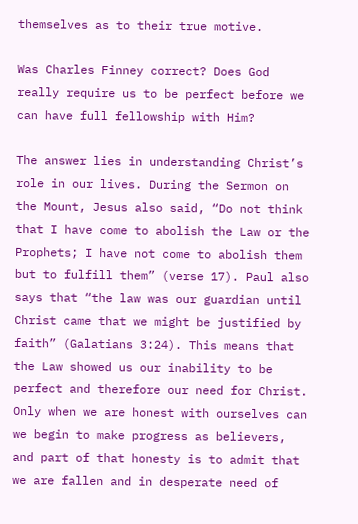themselves as to their true motive.

Was Charles Finney correct? Does God really require us to be perfect before we can have full fellowship with Him?

The answer lies in understanding Christ’s role in our lives. During the Sermon on the Mount, Jesus also said, “Do not think that I have come to abolish the Law or the Prophets; I have not come to abolish them but to fulfill them” (verse 17). Paul also says that “the law was our guardian until Christ came that we might be justified by faith” (Galatians 3:24). This means that the Law showed us our inability to be perfect and therefore our need for Christ. Only when we are honest with ourselves can we begin to make progress as believers, and part of that honesty is to admit that we are fallen and in desperate need of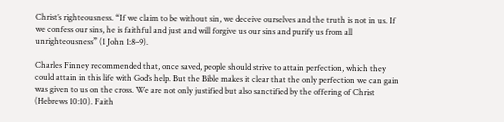Christ’s righteousness. “If we claim to be without sin, we deceive ourselves and the truth is not in us. If we confess our sins, he is faithful and just and will forgive us our sins and purify us from all unrighteousness” (1 John 1:8–9).

Charles Finney recommended that, once saved, people should strive to attain perfection, which they could attain in this life with God’s help. But the Bible makes it clear that the only perfection we can gain was given to us on the cross. We are not only justified but also sanctified by the offering of Christ (Hebrews 10:10). Faith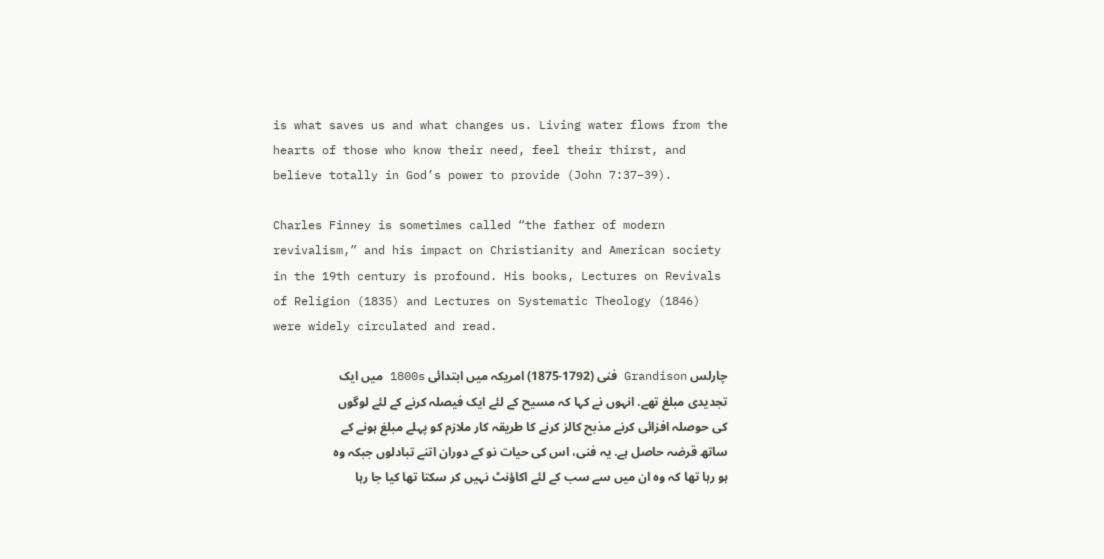is what saves us and what changes us. Living water flows from the hearts of those who know their need, feel their thirst, and believe totally in God’s power to provide (John 7:37–39).

Charles Finney is sometimes called “the father of modern revivalism,” and his impact on Christianity and American society in the 19th century is profound. His books, Lectures on Revivals of Religion (1835) and Lectures on Systematic Theology (1846) were widely circulated and read.

چارلس Grandison فنی (1792-1875) امریکہ میں ابتدائی 1800s میں ایک تجدیدی مبلغ تھے. انہوں نے کہا کہ مسیح کے لئے ایک فیصلہ کرنے کے لئے لوگوں کی حوصلہ افزائی کرنے مذبح کالز کرنے کا طریقہ کار ملازم کو پہلے مبلغ ہونے کے ساتھ قرضہ حاصل ہے. یہ فنی، اس کی حیات نو کے دوران اتنے تبادلوں جبکہ وہ ہو رہا تھا کہ وہ ان میں سے سب کے لئے اکاؤنٹ نہیں کر سکتا تھا کیا جا رہا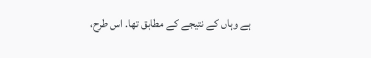ہے وہاں کے نتیجے کے مطابق تھا. اس طرح،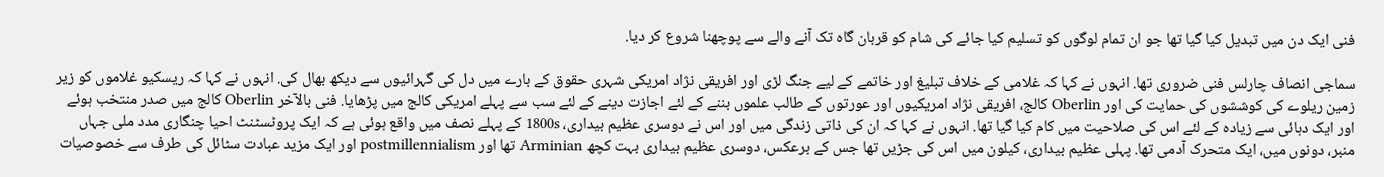فنی ایک دن میں تبدیل کیا گیا تھا جو ان تمام لوگوں کو تسلیم کیا جائے کی شام کو قربان گاہ تک آنے والے سے پوچھنا شروع کر دیا.

سماجی انصاف چارلس فنی ضروری تھا. انہوں نے کہا کہ غلامی کے خلاف تبلیغ اور خاتمے کے لیے جنگ لڑی اور افریقی نژاد امریکی شہری حقوق کے بارے میں دل کی گہرائیوں سے دیکھ بھال کی. انہوں نے کہا کہ ریسکیو غلاموں کو زیر زمین ریلوے کی کوششوں کی حمایت کی اور Oberlin کالج، افریقی نژاد امریکیوں اور عورتوں کے طالب علموں بننے کے لئے اجازت دینے کے لئے سب سے پہلے امریکی کالج میں پڑھایا. فنی بالآخر Oberlin کالج میں صدر منتخب ہوئے اور ایک دہائی سے زیادہ کے لئے اس کی صلاحیت میں کام کیا گیا تھا. انہوں نے کہا کہ ان کی ذاتی زندگی میں اور اس نے دوسری عظیم بیداری، 1800s کے پہلے نصف میں واقع ہوئی ہے کہ ایک پروٹسٹنٹ احیا چنگاری مدد ملی جہاں منبر، دونوں میں، ایک متحرک آدمی تھا. پہلی عظیم بیداری، کیلون میں اس کی جڑیں تھا جس کے برعکس، دوسری عظیم بیداری بہت کچھ Arminian تھا اور postmillennialism اور ایک مزید عبادت سٹائل کی طرف سے خصوصیات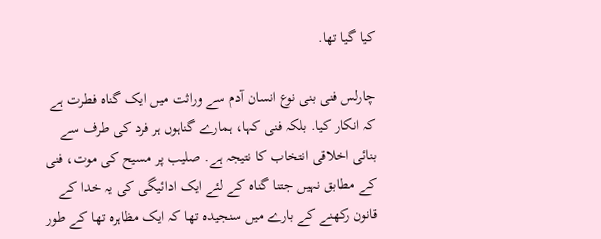کیا گیا تھا.

چارلس فنی بنی نوع انسان آدم سے وراثت میں ایک گناہ فطرت ہے کہ انکار کیا. بلکہ فنی کہا، ہمارے گناہوں ہر فرد کی طرف سے بنائی اخلاقی انتخاب کا نتیجہ ہے. صلیب پر مسیح کی موت، فنی کے مطابق نہیں جتنا گناہ کے لئے ایک ادائیگی کی یہ خدا کے قانون رکھنے کے بارے میں سنجیدہ تھا کہ ایک مظاہرہ تھا کے طور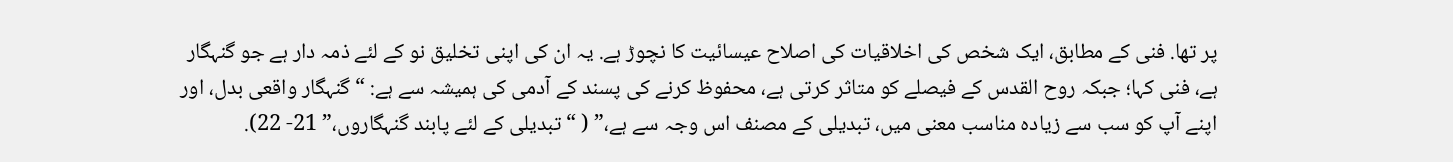پر تھا. فنی کے مطابق، ایک شخص کی اخلاقیات کی اصلاح عیسائیت کا نچوڑ ہے. یہ ان کی اپنی تخلیق نو کے لئے ذمہ دار ہے جو گنہگار ہے، فنی کہا؛ جبکہ روح القدس کے فیصلے کو متاثر کرتی ہے، محفوظ کرنے کی پسند کے آدمی کی ہمیشہ سے ہے: “گنہگار واقعی بدل، اور اپنے آپ کو سب سے زیادہ مناسب معنی میں، تبدیلی کے مصنف اس وجہ سے ہے،” ( “تبدیلی کے لئے پابند گنہگاروں،” 21- 22).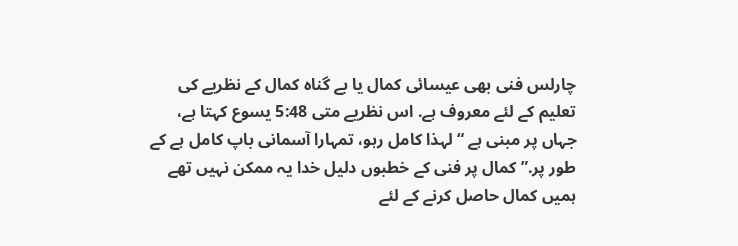چارلس فنی بھی عیسائی کمال یا بے گناہ کمال کے نظریے کی تعلیم کے لئے معروف ہے. اس نظریے متی 5:48 یسوع کہتا ہے، جہاں پر مبنی ہے “لہذا کامل رہو، تمہارا آسمانی باپ کامل ہے کے طور پر.” کمال پر فنی کے خطبوں دلیل خدا یہ ممکن نہیں تھے ہمیں کمال حاصل کرنے کے لئے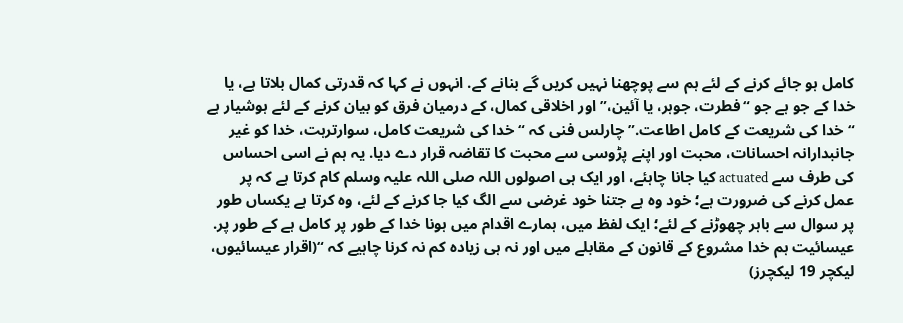کامل ہو جائے کرنے کے لئے ہم سے پوچھنا نہیں کریں گے بنانے کے. انہوں نے کہا کہ قدرتی کمال بلاتا ہے، یا خدا کے جو ہے جو “فطرت، جوہر، یا آئین،” اور اخلاقی کمال، کے درمیان فرق کو بیان کرنے کے لئے ہوشیار ہے “خدا کی شریعت کے کامل اطاعت.” چارلس فنی کہ “خدا کی شریعت کامل، سوارترہت، خدا کو غیر جانبدارانہ احسانات، محبت اور اپنے پڑوسی سے محبت کا تقاضہ قرار دے دیا. یہ ہم نے اسی احساس کی طرف سے actuated کیا جانا چاہئے، اور ایک ہی اصولوں اللہ صلی اللہ علیہ وسلم کام کرتا ہے کہ پر عمل کرنے کی ضرورت ہے؛ خود وہ ہے جتنا خود غرضی سے الگ کیا جا کرنے کے لئے، وہ کرتا ہے یکساں طور پر سوال سے باہر چھوڑنے کے لئے؛ ایک لفظ میں، ہمارے اقدام میں ہونا خدا کے طور پر کامل ہے کے طور پر. عیسائیت ہم خدا مشروع کے قانون کے مقابلے میں اور نہ ہی زیادہ کم نہ کرنا چاہیے کہ “(اقرار عیسائیوں، لیکچر 19 لیکچرز)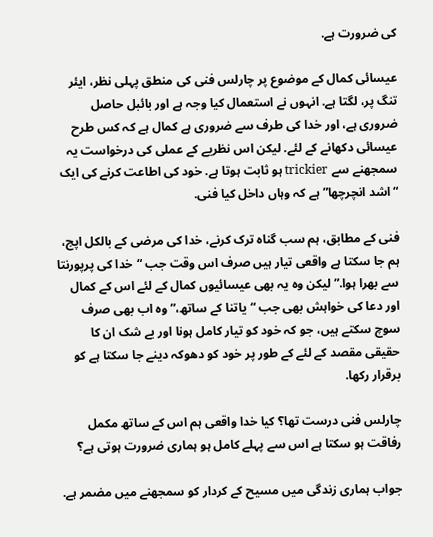کی ضرورت ہے.

عیسائی کمال کے موضوع پر چارلس فنی کی منطق پہلی نظر، ایئر تنگ پر، لگتا ہے. انہوں نے استعمال کیا وجہ ہے اور بائبل حاصل ضروری ہے، اور خدا کی طرف سے ضروری ہے کمال ہے کہ کس طرح عیسائی دکھانے کے لئے. لیکن اس نظریے کے عملی کی درخواست یہ سمجھنے سے trickier ہو ثابت ہوتا ہے. خود کی اطاعت کرنے کی ایک “اشد انچرچھا” ہے کہ وہاں داخل کیا فنی.

فنی کے مطابق، ہم سب گناہ ترک کرنے، خدا کی مرضی کے بالکل اپج، ہم جا سکتا ہے واقعی تیار ہیں صرف اس وقت جب “خدا کی پرپورنتا سے بھرا ہوا.” لیکن وہ یہ بھی عیسائیوں کمال کے لئے اس کے کمال اور دعا کی خواہش بھی جب “یاتنا کے ساتھ،” وہ اب بھی صرف سوچ سکتے ہیں، جو کہ خود کو تیار کامل ہونا اور بے شک ان کا حقیقی مقصد کے لئے کے طور پر خود کو دھوکہ دینے جا سکتا ہے کو برقرار رکھا.

چارلس فنی درست تھا؟ کیا خدا واقعی ہم اس کے ساتھ مکمل رفاقت ہو سکتا ہے اس سے پہلے کامل ہو ہماری ضرورت ہوتی ہے؟

جواب ہماری زندگی میں مسیح کے کردار کو سمجھنے میں مضمر ہے.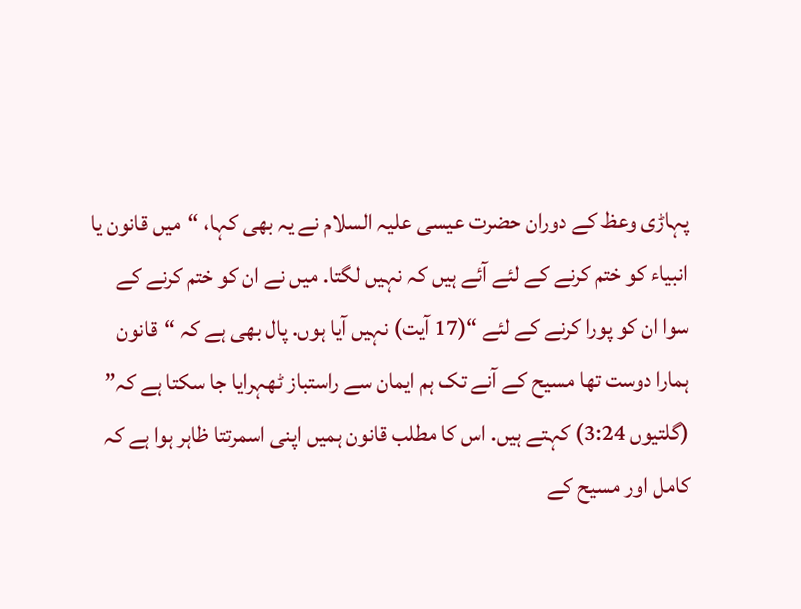پہاڑی وعظ کے دوران حضرت عیسی علیہ السلام نے یہ بھی کہا، “میں قانون یا انبیاء کو ختم کرنے کے لئے آئے ہیں کہ نہیں لگتا. میں نے ان کو ختم کرنے کے سوا ان کو پورا کرنے کے لئے “(17 آیت) نہیں آیا ہوں. پال بھی ہے کہ “قانون ہمارا دوست تھا مسیح کے آنے تک ہم ایمان سے راستباز ٹھہرایا جا سکتا ہے کہ” (گلتیوں 3:24) کہتے ہیں. اس کا مطلب قانون ہمیں اپنی اسمرتتا ظاہر ہوا ہے کہ کامل اور مسیح کے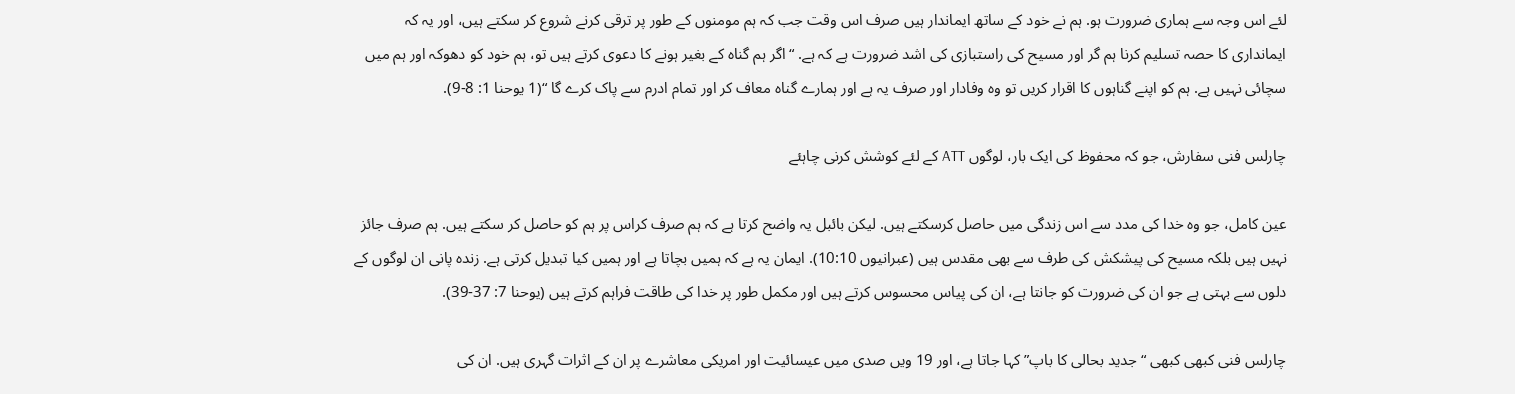لئے اس وجہ سے ہماری ضرورت ہو. ہم نے خود کے ساتھ ایماندار ہیں صرف اس وقت جب کہ ہم مومنوں کے طور پر ترقی کرنے شروع کر سکتے ہیں، اور یہ کہ ایمانداری کا حصہ تسلیم کرنا ہم گر اور مسیح کی راستبازی کی اشد ضرورت ہے کہ ہے. “اگر ہم گناہ کے بغیر ہونے کا دعوی کرتے ہیں تو، ہم خود کو دھوکہ اور ہم میں سچائی نہیں ہے. ہم کو اپنے گناہوں کا اقرار کریں تو وہ وفادار اور صرف یہ ہے اور ہمارے گناہ معاف کر اور تمام ادرم سے پاک کرے گا “(1 یوحنا 1: 8-9).

چارلس فنی سفارش، جو کہ محفوظ کی ایک بار، لوگوں ATT کے لئے کوشش کرنی چاہئے

عین کامل، جو وہ خدا کی مدد سے اس زندگی میں حاصل کرسکتے ہیں. لیکن بائبل یہ واضح کرتا ہے کہ ہم صرف کراس پر ہم کو حاصل کر سکتے ہیں. ہم صرف جائز نہیں ہیں بلکہ مسیح کی پیشکش کی طرف سے بھی مقدس ہیں (عبرانیوں 10:10). ایمان یہ ہے کہ ہمیں بچاتا ہے اور ہمیں کیا تبدیل کرتی ہے. زندہ پانی ان لوگوں کے دلوں سے بہتی ہے جو ان کی ضرورت کو جانتا ہے، ان کی پیاس محسوس کرتے ہیں اور مکمل طور پر خدا کی طاقت فراہم کرتے ہیں (یوحنا 7: 37-39).

چارلس فنی کبھی کبھی “جدید بحالی کا باپ” کہا جاتا ہے، اور 19 ویں صدی میں عیسائیت اور امریکی معاشرے پر ان کے اثرات گہری ہیں. ان کی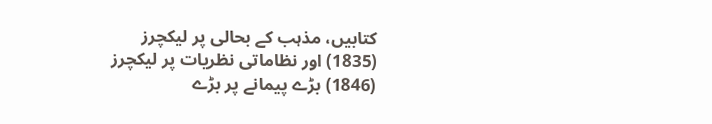کتابیں، مذہب کے بحالی پر لیکچرز (1835) اور نظاماتی نظریات پر لیکچرز (1846) بڑے پیمانے پر بڑے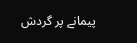پیمانے پر گردش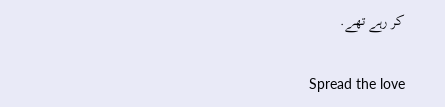کر رہے تھے.

Spread the love